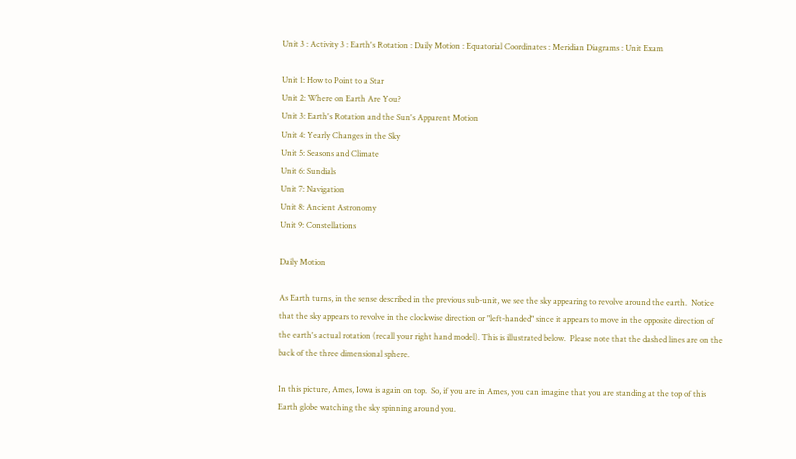Unit 3 : Activity 3 : Earth's Rotation : Daily Motion : Equatorial Coordinates : Meridian Diagrams : Unit Exam

Unit 1: How to Point to a Star
Unit 2: Where on Earth Are You?
Unit 3: Earth's Rotation and the Sun's Apparent Motion
Unit 4: Yearly Changes in the Sky
Unit 5: Seasons and Climate
Unit 6: Sundials
Unit 7: Navigation
Unit 8: Ancient Astronomy
Unit 9: Constellations

Daily Motion

As Earth turns, in the sense described in the previous sub-unit, we see the sky appearing to revolve around the earth.  Notice that the sky appears to revolve in the clockwise direction or "left-handed" since it appears to move in the opposite direction of the earth's actual rotation (recall your right hand model). This is illustrated below.  Please note that the dashed lines are on the back of the three dimensional sphere.

In this picture, Ames, Iowa is again on top.  So, if you are in Ames, you can imagine that you are standing at the top of this Earth globe watching the sky spinning around you.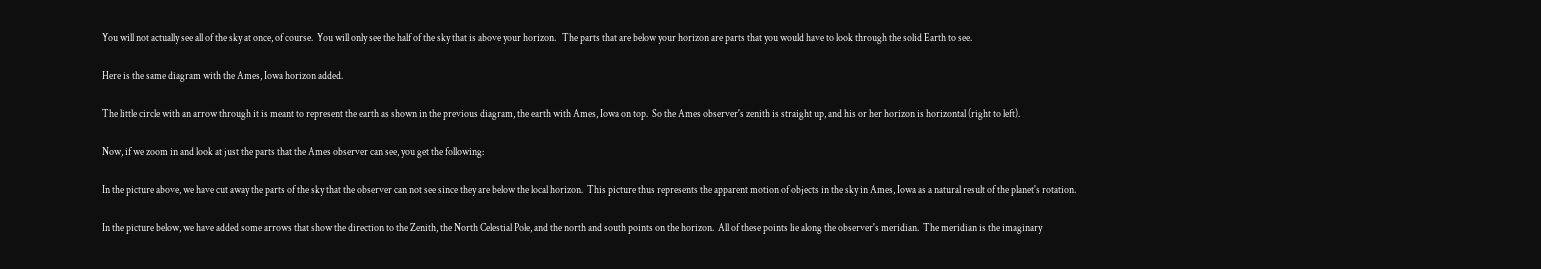You will not actually see all of the sky at once, of course.  You will only see the half of the sky that is above your horizon.   The parts that are below your horizon are parts that you would have to look through the solid Earth to see.

Here is the same diagram with the Ames, Iowa horizon added.

The little circle with an arrow through it is meant to represent the earth as shown in the previous diagram, the earth with Ames, Iowa on top.  So the Ames observer's zenith is straight up, and his or her horizon is horizontal (right to left).

Now, if we zoom in and look at just the parts that the Ames observer can see, you get the following:

In the picture above, we have cut away the parts of the sky that the observer can not see since they are below the local horizon.  This picture thus represents the apparent motion of objects in the sky in Ames, Iowa as a natural result of the planet's rotation.

In the picture below, we have added some arrows that show the direction to the Zenith, the North Celestial Pole, and the north and south points on the horizon.  All of these points lie along the observer's meridian.  The meridian is the imaginary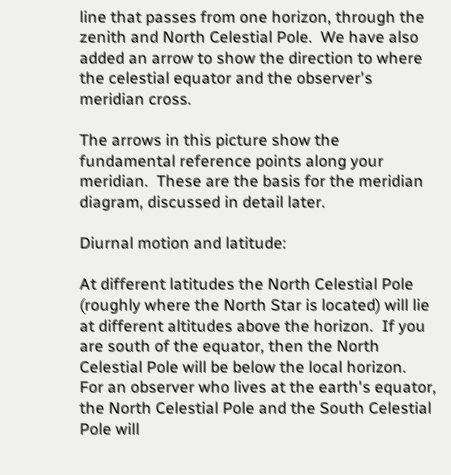line that passes from one horizon, through the zenith and North Celestial Pole.  We have also added an arrow to show the direction to where the celestial equator and the observer's meridian cross.

The arrows in this picture show the fundamental reference points along your meridian.  These are the basis for the meridian diagram, discussed in detail later.

Diurnal motion and latitude:

At different latitudes the North Celestial Pole (roughly where the North Star is located) will lie at different altitudes above the horizon.  If you are south of the equator, then the North Celestial Pole will be below the local horizon.  For an observer who lives at the earth's equator, the North Celestial Pole and the South Celestial Pole will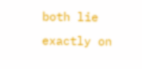both lie exactly on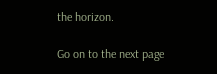the horizon.

Go on to the next page